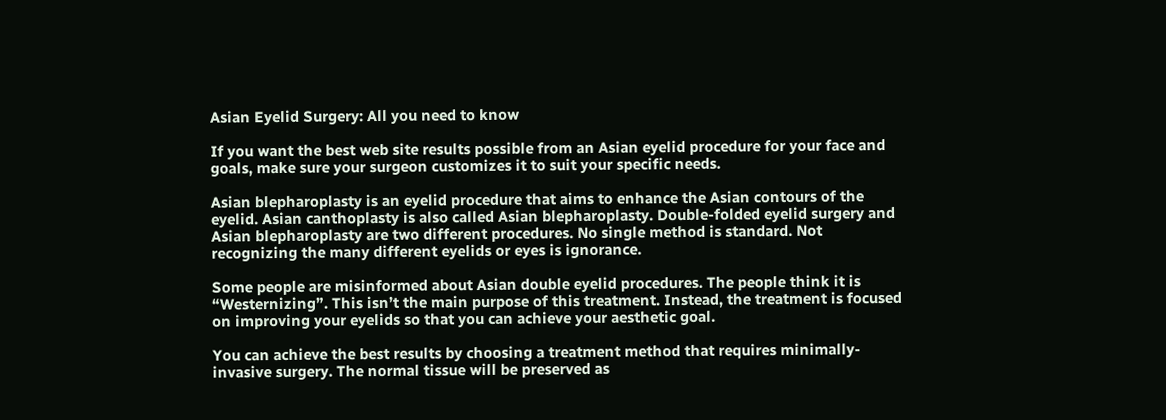Asian Eyelid Surgery: All you need to know

If you want the best web site results possible from an Asian eyelid procedure for your face and goals, make sure your surgeon customizes it to suit your specific needs.

Asian blepharoplasty is an eyelid procedure that aims to enhance the Asian contours of the eyelid. Asian canthoplasty is also called Asian blepharoplasty. Double-folded eyelid surgery and Asian blepharoplasty are two different procedures. No single method is standard. Not recognizing the many different eyelids or eyes is ignorance.

Some people are misinformed about Asian double eyelid procedures. The people think it is “Westernizing”. This isn’t the main purpose of this treatment. Instead, the treatment is focused on improving your eyelids so that you can achieve your aesthetic goal.

You can achieve the best results by choosing a treatment method that requires minimally-invasive surgery. The normal tissue will be preserved as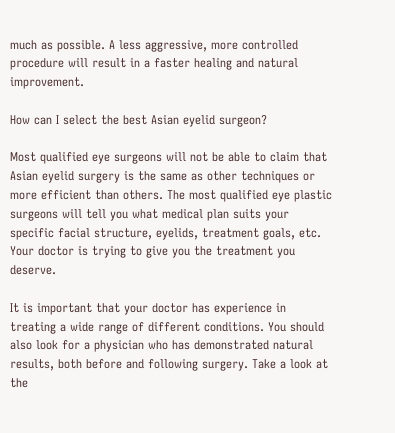much as possible. A less aggressive, more controlled procedure will result in a faster healing and natural improvement.

How can I select the best Asian eyelid surgeon?

Most qualified eye surgeons will not be able to claim that Asian eyelid surgery is the same as other techniques or more efficient than others. The most qualified eye plastic surgeons will tell you what medical plan suits your specific facial structure, eyelids, treatment goals, etc. Your doctor is trying to give you the treatment you deserve.

It is important that your doctor has experience in treating a wide range of different conditions. You should also look for a physician who has demonstrated natural results, both before and following surgery. Take a look at the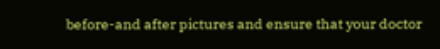before-and after pictures and ensure that your doctor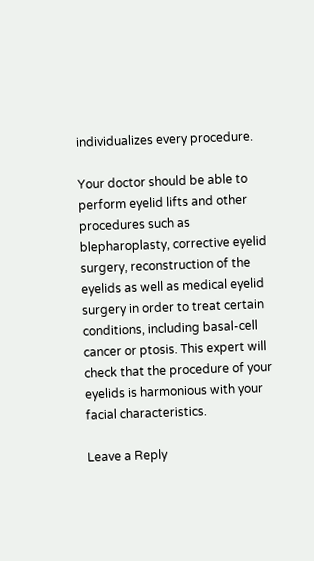individualizes every procedure.

Your doctor should be able to perform eyelid lifts and other procedures such as blepharoplasty, corrective eyelid surgery, reconstruction of the eyelids as well as medical eyelid surgery in order to treat certain conditions, including basal-cell cancer or ptosis. This expert will check that the procedure of your eyelids is harmonious with your facial characteristics.

Leave a Reply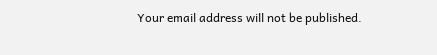Your email address will not be published.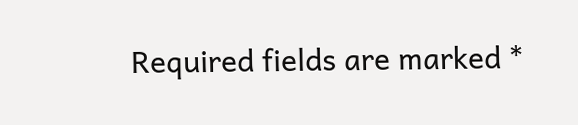Required fields are marked *